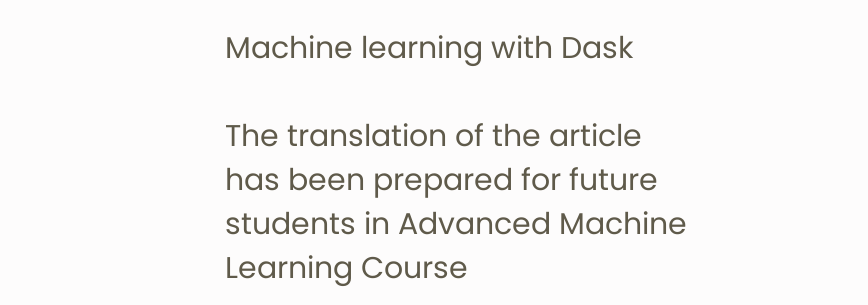Machine learning with Dask

The translation of the article has been prepared for future students in Advanced Machine Learning Course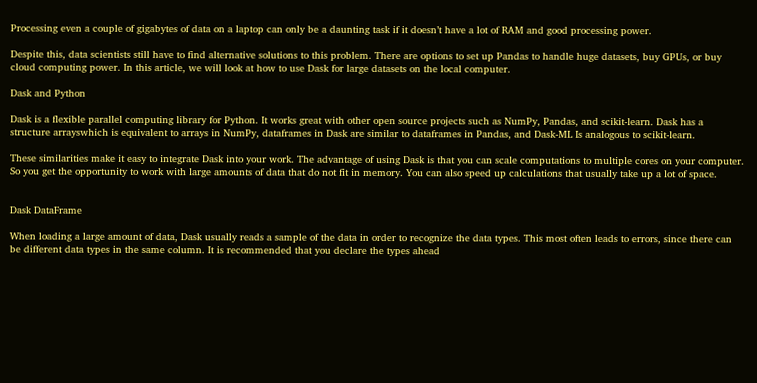Processing even a couple of gigabytes of data on a laptop can only be a daunting task if it doesn’t have a lot of RAM and good processing power.

Despite this, data scientists still have to find alternative solutions to this problem. There are options to set up Pandas to handle huge datasets, buy GPUs, or buy cloud computing power. In this article, we will look at how to use Dask for large datasets on the local computer.

Dask and Python

Dask is a flexible parallel computing library for Python. It works great with other open source projects such as NumPy, Pandas, and scikit-learn. Dask has a structure arrayswhich is equivalent to arrays in NumPy, dataframes in Dask are similar to dataframes in Pandas, and Dask-ML Is analogous to scikit-learn.

These similarities make it easy to integrate Dask into your work. The advantage of using Dask is that you can scale computations to multiple cores on your computer. So you get the opportunity to work with large amounts of data that do not fit in memory. You can also speed up calculations that usually take up a lot of space.


Dask DataFrame

When loading a large amount of data, Dask usually reads a sample of the data in order to recognize the data types. This most often leads to errors, since there can be different data types in the same column. It is recommended that you declare the types ahead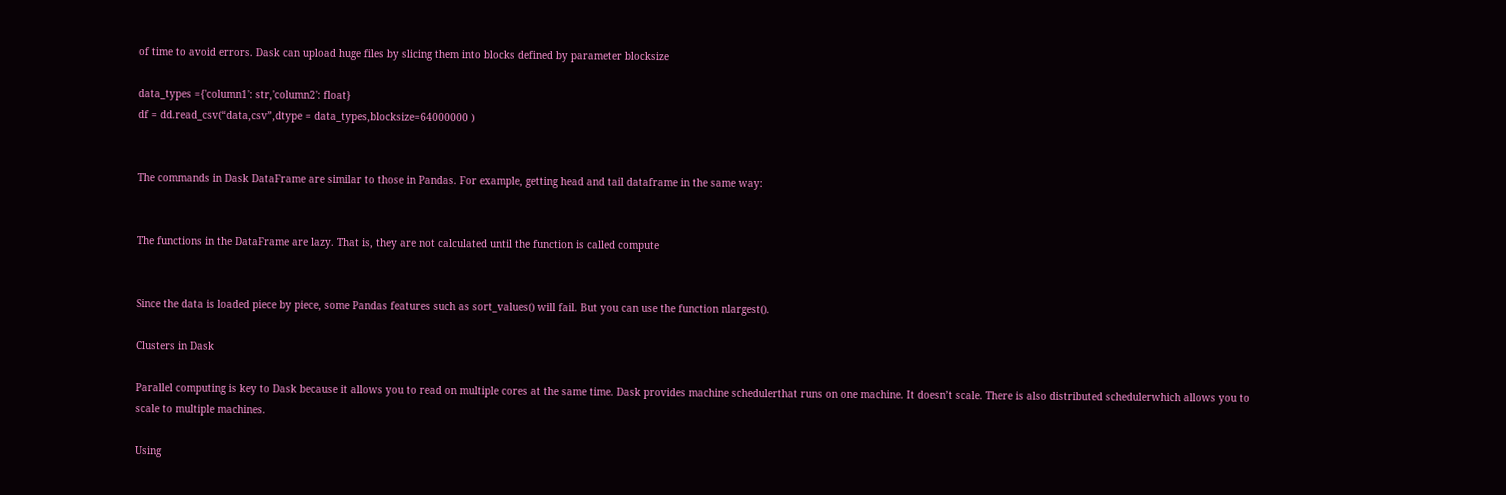of time to avoid errors. Dask can upload huge files by slicing them into blocks defined by parameter blocksize

data_types ={'column1': str,'column2': float}
df = dd.read_csv(“data,csv”,dtype = data_types,blocksize=64000000 )


The commands in Dask DataFrame are similar to those in Pandas. For example, getting head and tail dataframe in the same way:


The functions in the DataFrame are lazy. That is, they are not calculated until the function is called compute


Since the data is loaded piece by piece, some Pandas features such as sort_values() will fail. But you can use the function nlargest().

Clusters in Dask

Parallel computing is key to Dask because it allows you to read on multiple cores at the same time. Dask provides machine schedulerthat runs on one machine. It doesn’t scale. There is also distributed schedulerwhich allows you to scale to multiple machines.

Using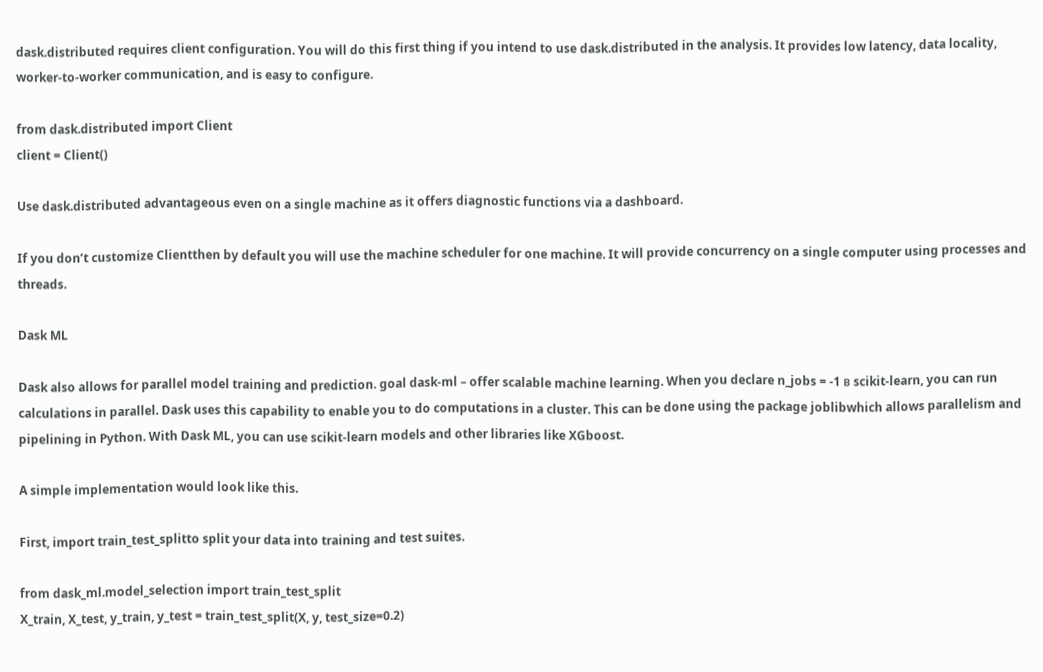dask.distributed requires client configuration. You will do this first thing if you intend to use dask.distributed in the analysis. It provides low latency, data locality, worker-to-worker communication, and is easy to configure.

from dask.distributed import Client
client = Client()

Use dask.distributed advantageous even on a single machine as it offers diagnostic functions via a dashboard.

If you don’t customize Clientthen by default you will use the machine scheduler for one machine. It will provide concurrency on a single computer using processes and threads.

Dask ML

Dask also allows for parallel model training and prediction. goal dask-ml – offer scalable machine learning. When you declare n_jobs = -1 в scikit-learn, you can run calculations in parallel. Dask uses this capability to enable you to do computations in a cluster. This can be done using the package joblibwhich allows parallelism and pipelining in Python. With Dask ML, you can use scikit-learn models and other libraries like XGboost.

A simple implementation would look like this.

First, import train_test_splitto split your data into training and test suites.

from dask_ml.model_selection import train_test_split
X_train, X_test, y_train, y_test = train_test_split(X, y, test_size=0.2)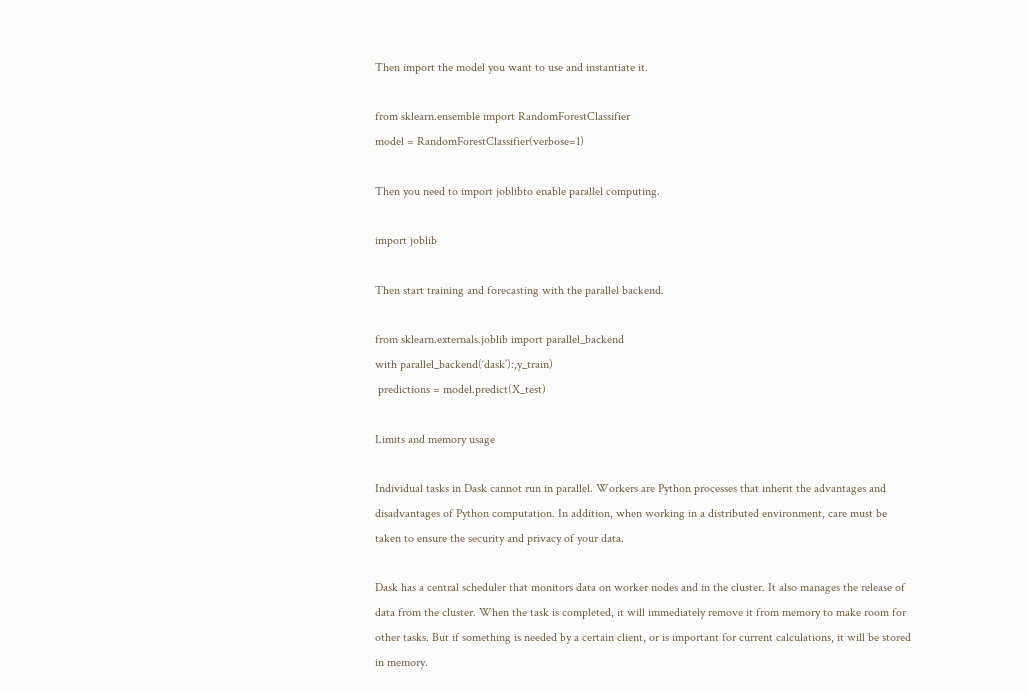Then import the model you want to use and instantiate it.

from sklearn.ensemble import RandomForestClassifier
model = RandomForestClassifier(verbose=1)

Then you need to import joblibto enable parallel computing.

import joblib

Then start training and forecasting with the parallel backend.

from sklearn.externals.joblib import parallel_backend
with parallel_backend(‘dask’):,y_train)
 predictions = model.predict(X_test)

Limits and memory usage

Individual tasks in Dask cannot run in parallel. Workers are Python processes that inherit the advantages and disadvantages of Python computation. In addition, when working in a distributed environment, care must be taken to ensure the security and privacy of your data.

Dask has a central scheduler that monitors data on worker nodes and in the cluster. It also manages the release of data from the cluster. When the task is completed, it will immediately remove it from memory to make room for other tasks. But if something is needed by a certain client, or is important for current calculations, it will be stored in memory.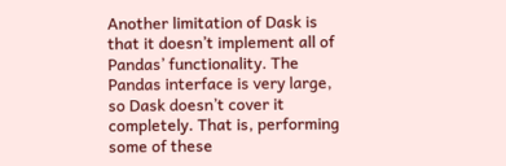Another limitation of Dask is that it doesn’t implement all of Pandas’ functionality. The Pandas interface is very large, so Dask doesn’t cover it completely. That is, performing some of these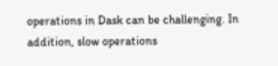operations in Dask can be challenging. In addition, slow operations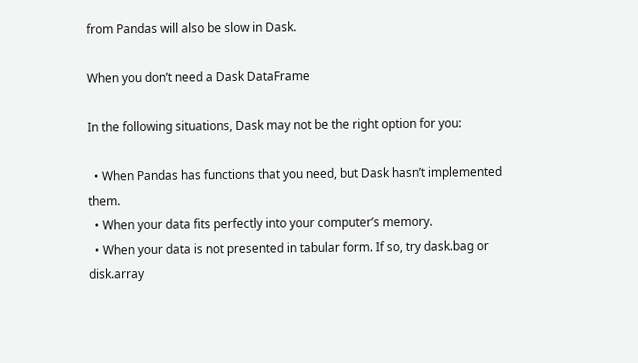from Pandas will also be slow in Dask.

When you don’t need a Dask DataFrame

In the following situations, Dask may not be the right option for you:

  • When Pandas has functions that you need, but Dask hasn’t implemented them.
  • When your data fits perfectly into your computer’s memory.
  • When your data is not presented in tabular form. If so, try dask.bag or disk.array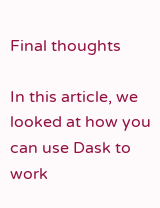Final thoughts

In this article, we looked at how you can use Dask to work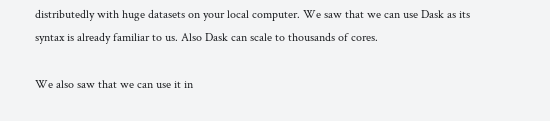distributedly with huge datasets on your local computer. We saw that we can use Dask as its syntax is already familiar to us. Also Dask can scale to thousands of cores.

We also saw that we can use it in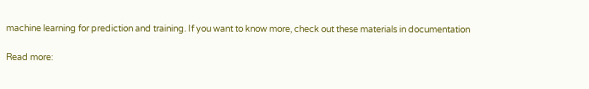machine learning for prediction and training. If you want to know more, check out these materials in documentation

Read more: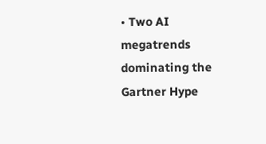• Two AI megatrends dominating the Gartner Hype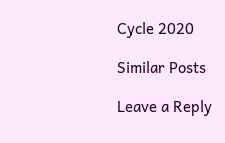Cycle 2020

Similar Posts

Leave a Reply